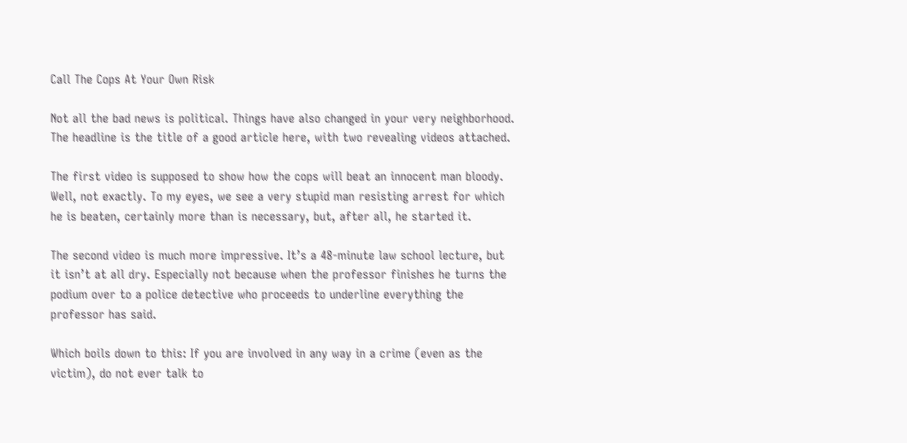Call The Cops At Your Own Risk

Not all the bad news is political. Things have also changed in your very neighborhood. The headline is the title of a good article here, with two revealing videos attached.

The first video is supposed to show how the cops will beat an innocent man bloody. Well, not exactly. To my eyes, we see a very stupid man resisting arrest for which he is beaten, certainly more than is necessary, but, after all, he started it.

The second video is much more impressive. It’s a 48-minute law school lecture, but it isn’t at all dry. Especially not because when the professor finishes he turns the podium over to a police detective who proceeds to underline everything the professor has said.

Which boils down to this: If you are involved in any way in a crime (even as the victim), do not ever talk to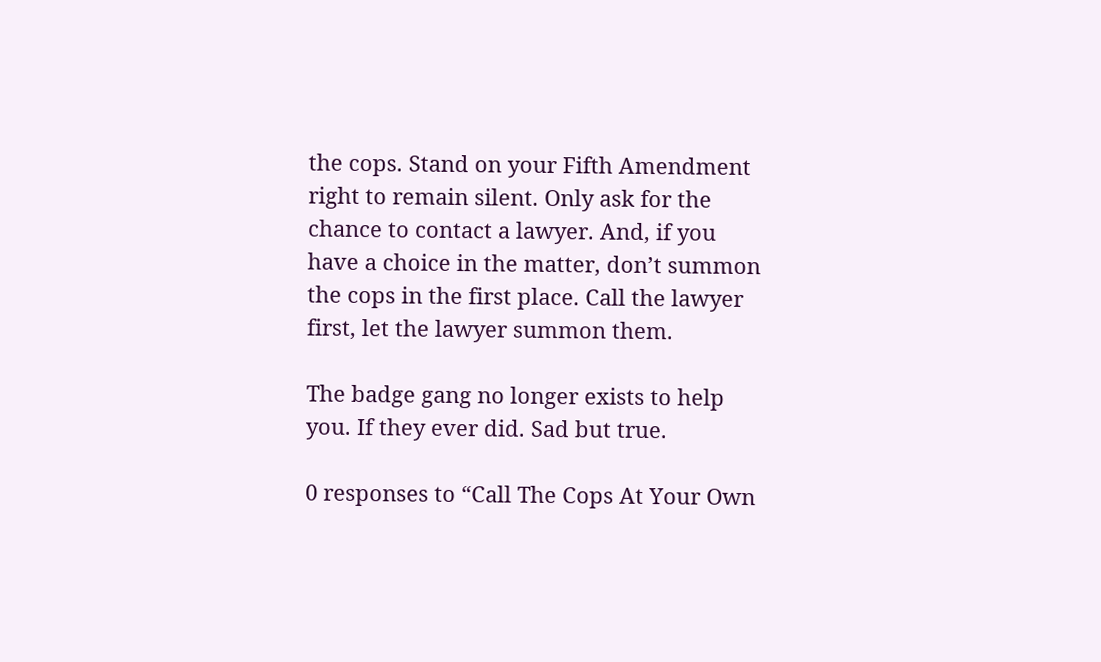the cops. Stand on your Fifth Amendment right to remain silent. Only ask for the chance to contact a lawyer. And, if you have a choice in the matter, don’t summon the cops in the first place. Call the lawyer first, let the lawyer summon them.

The badge gang no longer exists to help you. If they ever did. Sad but true.

0 responses to “Call The Cops At Your Own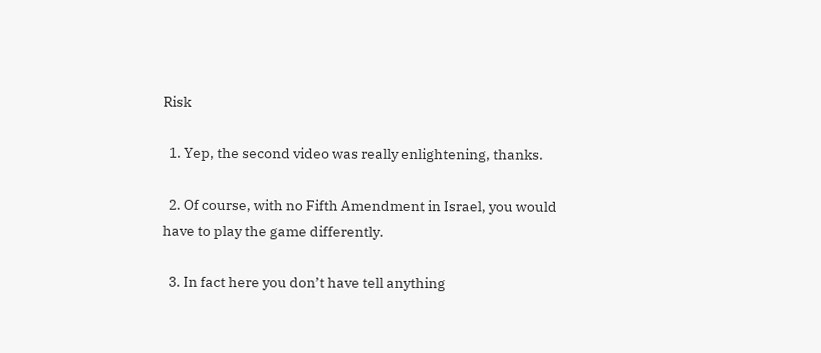Risk

  1. Yep, the second video was really enlightening, thanks.

  2. Of course, with no Fifth Amendment in Israel, you would have to play the game differently.

  3. In fact here you don’t have tell anything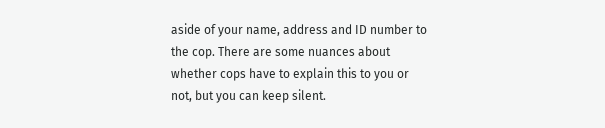aside of your name, address and ID number to the cop. There are some nuances about whether cops have to explain this to you or not, but you can keep silent.